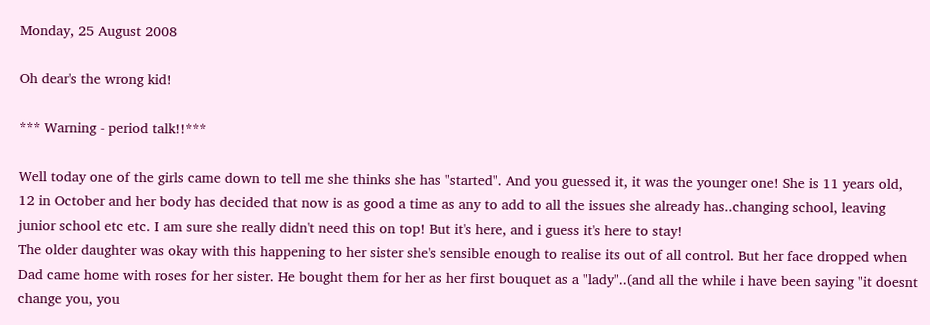Monday, 25 August 2008

Oh dear's the wrong kid!

*** Warning - period talk!!***

Well today one of the girls came down to tell me she thinks she has "started". And you guessed it, it was the younger one! She is 11 years old, 12 in October and her body has decided that now is as good a time as any to add to all the issues she already has..changing school, leaving junior school etc etc. I am sure she really didn't need this on top! But it's here, and i guess it's here to stay!
The older daughter was okay with this happening to her sister she's sensible enough to realise its out of all control. But her face dropped when Dad came home with roses for her sister. He bought them for her as her first bouquet as a "lady"..(and all the while i have been saying "it doesnt change you, you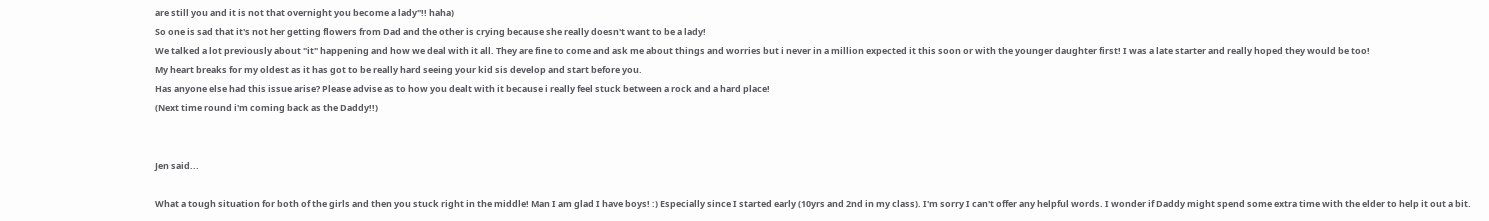are still you and it is not that overnight you become a lady"!! haha)
So one is sad that it's not her getting flowers from Dad and the other is crying because she really doesn't want to be a lady!
We talked a lot previously about "it" happening and how we deal with it all. They are fine to come and ask me about things and worries but i never in a million expected it this soon or with the younger daughter first! I was a late starter and really hoped they would be too!
My heart breaks for my oldest as it has got to be really hard seeing your kid sis develop and start before you.
Has anyone else had this issue arise? Please advise as to how you dealt with it because i really feel stuck between a rock and a hard place!
(Next time round i'm coming back as the Daddy!!)


Jen said...

What a tough situation for both of the girls and then you stuck right in the middle! Man I am glad I have boys! :) Especially since I started early (10yrs and 2nd in my class). I'm sorry I can't offer any helpful words. I wonder if Daddy might spend some extra time with the elder to help it out a bit.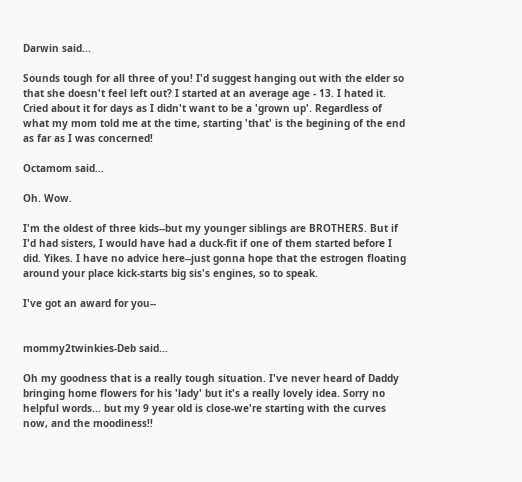Darwin said...

Sounds tough for all three of you! I'd suggest hanging out with the elder so that she doesn't feel left out? I started at an average age - 13. I hated it. Cried about it for days as I didn't want to be a 'grown up'. Regardless of what my mom told me at the time, starting 'that' is the begining of the end as far as I was concerned!

Octamom said...

Oh. Wow.

I'm the oldest of three kids--but my younger siblings are BROTHERS. But if I'd had sisters, I would have had a duck-fit if one of them started before I did. Yikes. I have no advice here--just gonna hope that the estrogen floating around your place kick-starts big sis's engines, so to speak.

I've got an award for you--


mommy2twinkies-Deb said...

Oh my goodness that is a really tough situation. I've never heard of Daddy bringing home flowers for his 'lady' but it's a really lovely idea. Sorry no helpful words... but my 9 year old is close-we're starting with the curves now, and the moodiness!!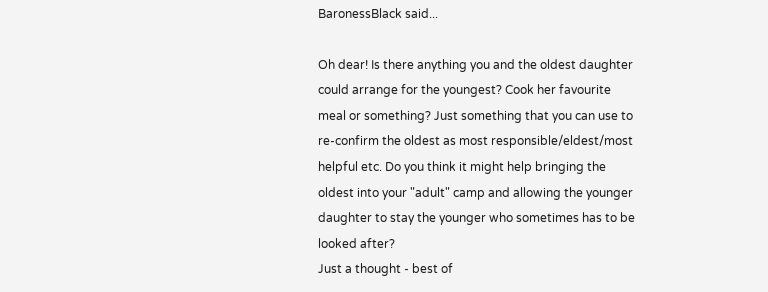BaronessBlack said...

Oh dear! Is there anything you and the oldest daughter could arrange for the youngest? Cook her favourite meal or something? Just something that you can use to re-confirm the oldest as most responsible/eldest/most helpful etc. Do you think it might help bringing the oldest into your "adult" camp and allowing the younger daughter to stay the younger who sometimes has to be looked after?
Just a thought - best of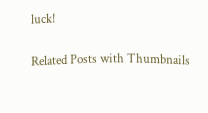luck!


Related Posts with Thumbnails